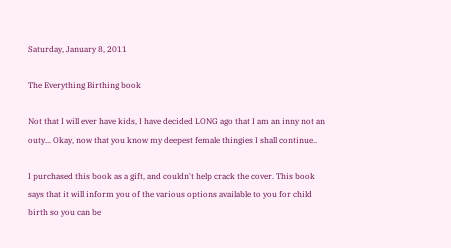Saturday, January 8, 2011

The Everything Birthing book

Not that I will ever have kids, I have decided LONG ago that I am an inny not an outy... Okay, now that you know my deepest female thingies I shall continue..

I purchased this book as a gift, and couldn't help crack the cover. This book says that it will inform you of the various options available to you for child birth so you can be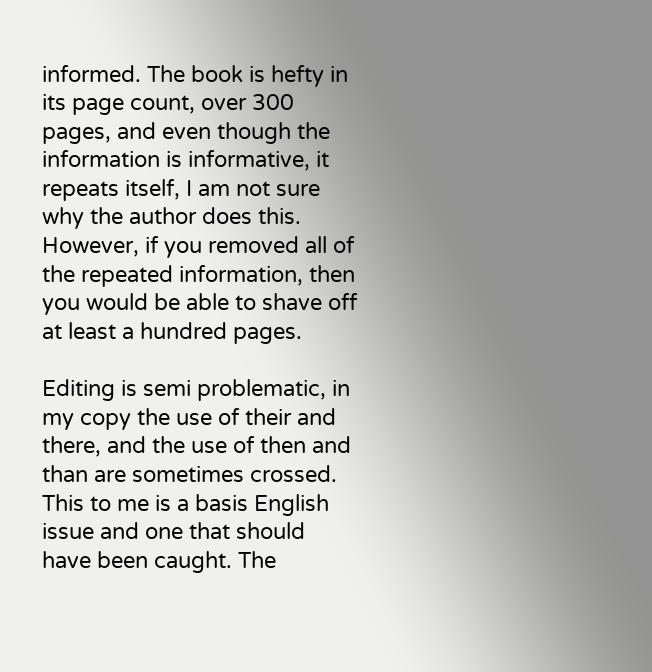informed. The book is hefty in its page count, over 300 pages, and even though the information is informative, it repeats itself, I am not sure why the author does this. However, if you removed all of the repeated information, then you would be able to shave off at least a hundred pages.

Editing is semi problematic, in my copy the use of their and there, and the use of then and than are sometimes crossed. This to me is a basis English issue and one that should have been caught. The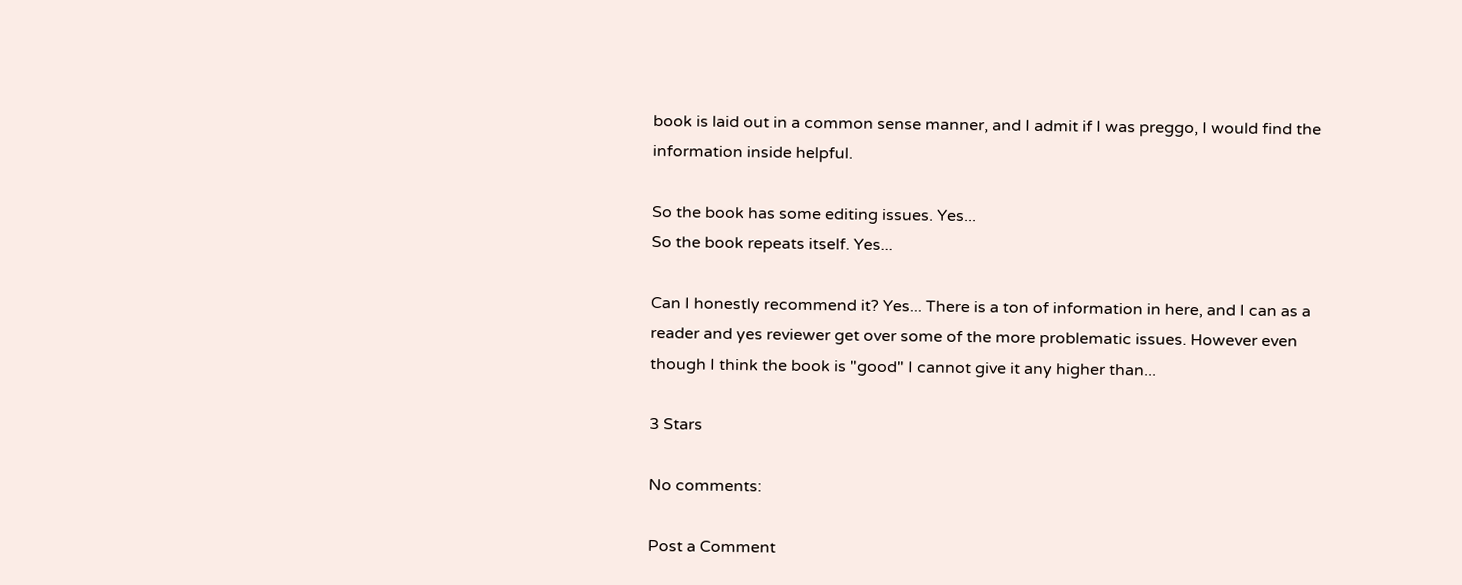book is laid out in a common sense manner, and I admit if I was preggo, I would find the information inside helpful.

So the book has some editing issues. Yes...
So the book repeats itself. Yes...

Can I honestly recommend it? Yes... There is a ton of information in here, and I can as a reader and yes reviewer get over some of the more problematic issues. However even though I think the book is "good" I cannot give it any higher than...

3 Stars

No comments:

Post a Comment